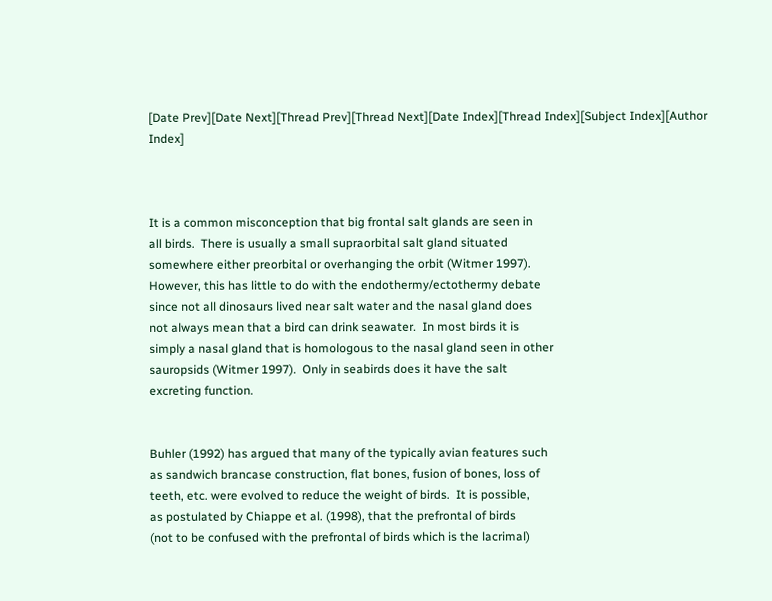[Date Prev][Date Next][Thread Prev][Thread Next][Date Index][Thread Index][Subject Index][Author Index]



It is a common misconception that big frontal salt glands are seen in
all birds.  There is usually a small supraorbital salt gland situated
somewhere either preorbital or overhanging the orbit (Witmer 1997).
However, this has little to do with the endothermy/ectothermy debate
since not all dinosaurs lived near salt water and the nasal gland does
not always mean that a bird can drink seawater.  In most birds it is
simply a nasal gland that is homologous to the nasal gland seen in other
sauropsids (Witmer 1997).  Only in seabirds does it have the salt
excreting function.


Buhler (1992) has argued that many of the typically avian features such
as sandwich brancase construction, flat bones, fusion of bones, loss of
teeth, etc. were evolved to reduce the weight of birds.  It is possible,
as postulated by Chiappe et al. (1998), that the prefrontal of birds
(not to be confused with the prefrontal of birds which is the lacrimal)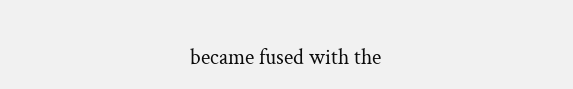became fused with the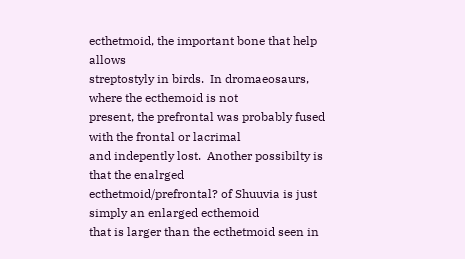ecthetmoid, the important bone that help allows
streptostyly in birds.  In dromaeosaurs, where the ecthemoid is not
present, the prefrontal was probably fused with the frontal or lacrimal
and indepently lost.  Another possibilty is that the enalrged
ecthetmoid/prefrontal? of Shuuvia is just simply an enlarged ecthemoid
that is larger than the ecthetmoid seen in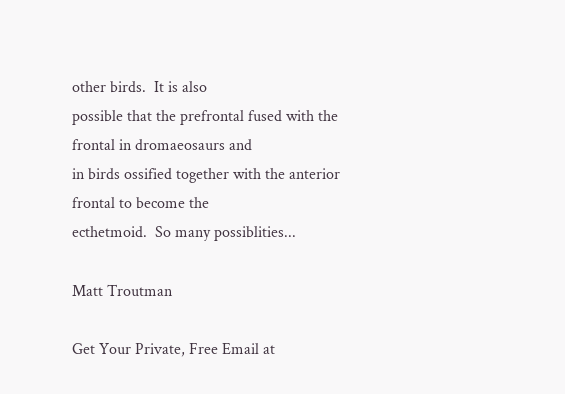other birds.  It is also
possible that the prefrontal fused with the frontal in dromaeosaurs and
in birds ossified together with the anterior frontal to become the
ecthetmoid.  So many possiblities...

Matt Troutman

Get Your Private, Free Email at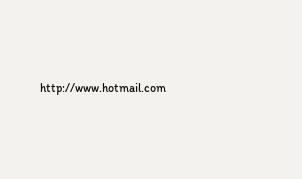http://www.hotmail.com